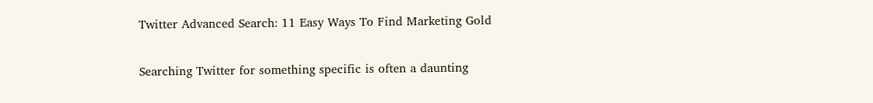Twitter Advanced Search: 11 Easy Ways To Find Marketing Gold

Searching Twitter for something specific is often a daunting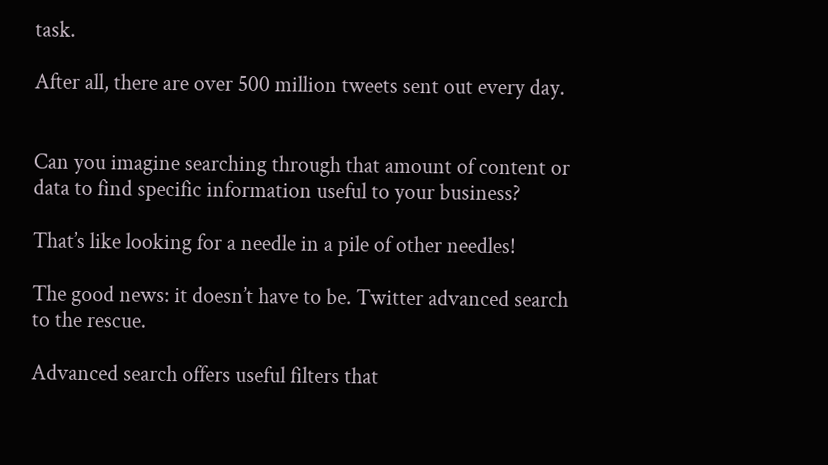task.

After all, there are over 500 million tweets sent out every day.


Can you imagine searching through that amount of content or data to find specific information useful to your business?

That’s like looking for a needle in a pile of other needles!

The good news: it doesn’t have to be. Twitter advanced search to the rescue.

Advanced search offers useful filters that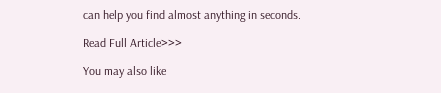can help you find almost anything in seconds.

Read Full Article>>>

You may also like